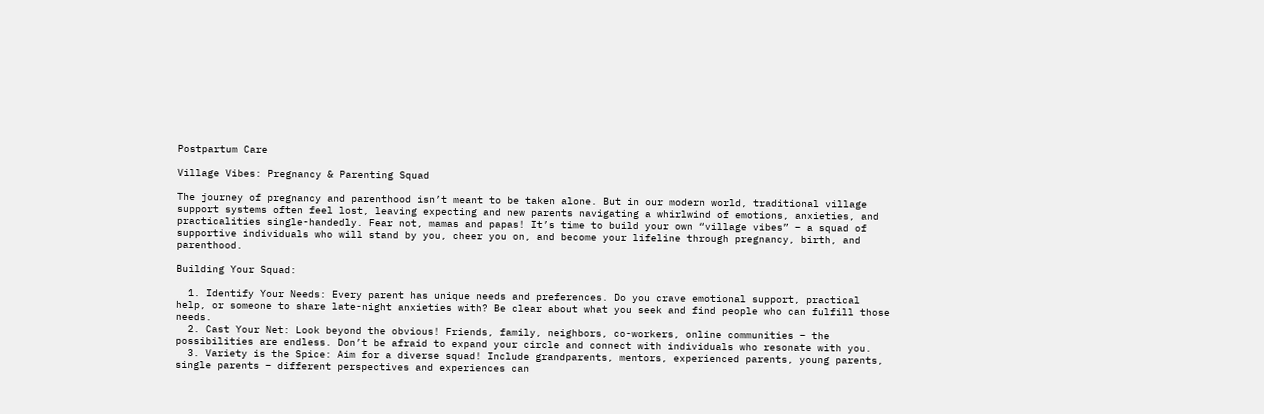Postpartum Care

Village Vibes: Pregnancy & Parenting Squad

The journey of pregnancy and parenthood isn’t meant to be taken alone. But in our modern world, traditional village support systems often feel lost, leaving expecting and new parents navigating a whirlwind of emotions, anxieties, and practicalities single-handedly. Fear not, mamas and papas! It’s time to build your own “village vibes” – a squad of supportive individuals who will stand by you, cheer you on, and become your lifeline through pregnancy, birth, and parenthood.

Building Your Squad:

  1. Identify Your Needs: Every parent has unique needs and preferences. Do you crave emotional support, practical help, or someone to share late-night anxieties with? Be clear about what you seek and find people who can fulfill those needs.
  2. Cast Your Net: Look beyond the obvious! Friends, family, neighbors, co-workers, online communities – the possibilities are endless. Don’t be afraid to expand your circle and connect with individuals who resonate with you.
  3. Variety is the Spice: Aim for a diverse squad! Include grandparents, mentors, experienced parents, young parents, single parents – different perspectives and experiences can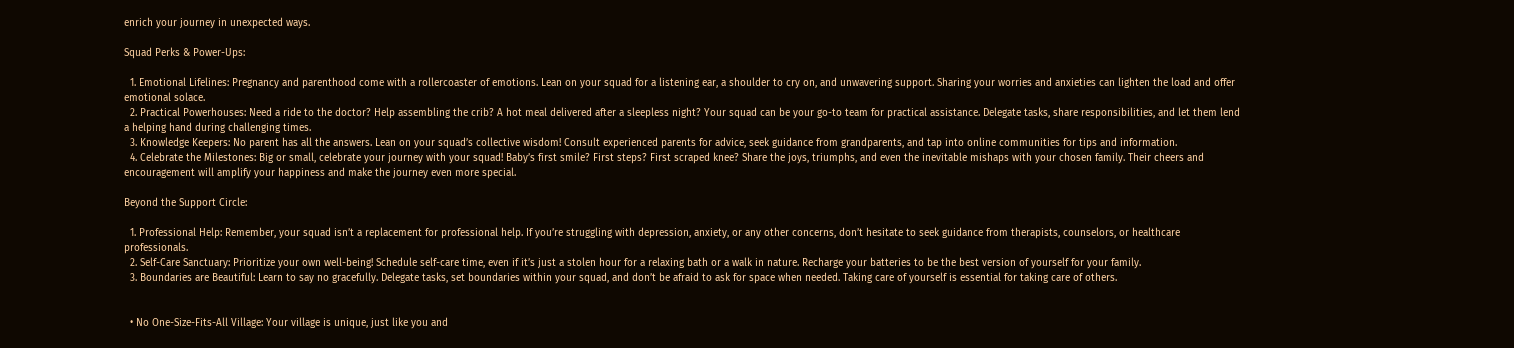enrich your journey in unexpected ways.

Squad Perks & Power-Ups:

  1. Emotional Lifelines: Pregnancy and parenthood come with a rollercoaster of emotions. Lean on your squad for a listening ear, a shoulder to cry on, and unwavering support. Sharing your worries and anxieties can lighten the load and offer emotional solace.
  2. Practical Powerhouses: Need a ride to the doctor? Help assembling the crib? A hot meal delivered after a sleepless night? Your squad can be your go-to team for practical assistance. Delegate tasks, share responsibilities, and let them lend a helping hand during challenging times.
  3. Knowledge Keepers: No parent has all the answers. Lean on your squad’s collective wisdom! Consult experienced parents for advice, seek guidance from grandparents, and tap into online communities for tips and information.
  4. Celebrate the Milestones: Big or small, celebrate your journey with your squad! Baby’s first smile? First steps? First scraped knee? Share the joys, triumphs, and even the inevitable mishaps with your chosen family. Their cheers and encouragement will amplify your happiness and make the journey even more special.

Beyond the Support Circle:

  1. Professional Help: Remember, your squad isn’t a replacement for professional help. If you’re struggling with depression, anxiety, or any other concerns, don’t hesitate to seek guidance from therapists, counselors, or healthcare professionals.
  2. Self-Care Sanctuary: Prioritize your own well-being! Schedule self-care time, even if it’s just a stolen hour for a relaxing bath or a walk in nature. Recharge your batteries to be the best version of yourself for your family.
  3. Boundaries are Beautiful: Learn to say no gracefully. Delegate tasks, set boundaries within your squad, and don’t be afraid to ask for space when needed. Taking care of yourself is essential for taking care of others.


  • No One-Size-Fits-All Village: Your village is unique, just like you and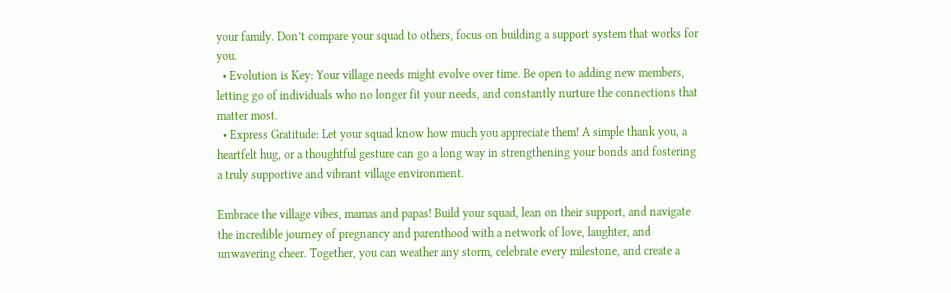your family. Don’t compare your squad to others, focus on building a support system that works for you.
  • Evolution is Key: Your village needs might evolve over time. Be open to adding new members, letting go of individuals who no longer fit your needs, and constantly nurture the connections that matter most.
  • Express Gratitude: Let your squad know how much you appreciate them! A simple thank you, a heartfelt hug, or a thoughtful gesture can go a long way in strengthening your bonds and fostering a truly supportive and vibrant village environment.

Embrace the village vibes, mamas and papas! Build your squad, lean on their support, and navigate the incredible journey of pregnancy and parenthood with a network of love, laughter, and unwavering cheer. Together, you can weather any storm, celebrate every milestone, and create a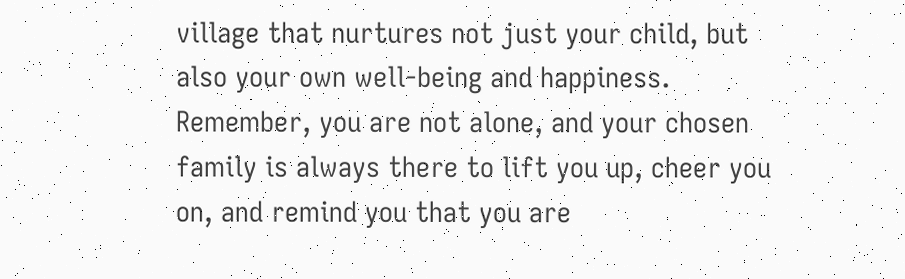village that nurtures not just your child, but also your own well-being and happiness. Remember, you are not alone, and your chosen family is always there to lift you up, cheer you on, and remind you that you are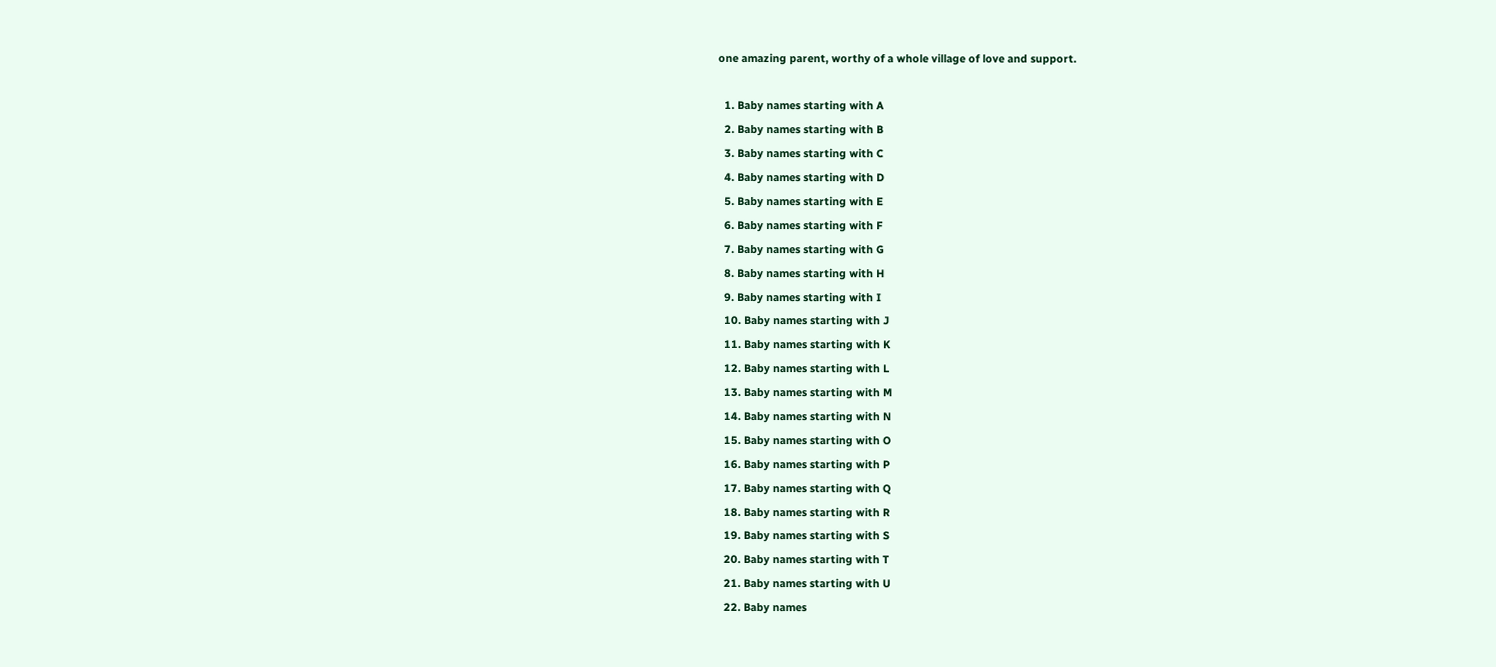one amazing parent, worthy of a whole village of love and support.

  1. Baby names starting with A
  2. Baby names starting with B
  3. Baby names starting with C
  4. Baby names starting with D
  5. Baby names starting with E
  6. Baby names starting with F
  7. Baby names starting with G
  8. Baby names starting with H
  9. Baby names starting with I
  10. Baby names starting with J
  11. Baby names starting with K
  12. Baby names starting with L
  13. Baby names starting with M
  14. Baby names starting with N
  15. Baby names starting with O
  16. Baby names starting with P
  17. Baby names starting with Q
  18. Baby names starting with R
  19. Baby names starting with S
  20. Baby names starting with T
  21. Baby names starting with U
  22. Baby names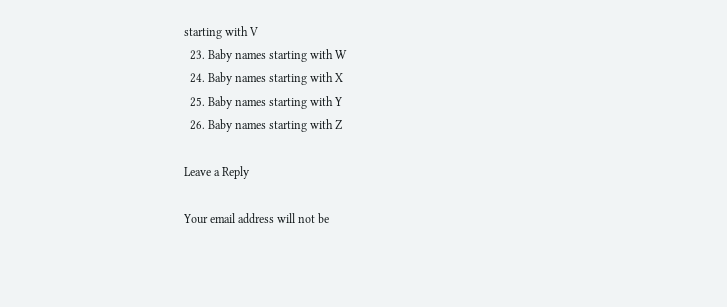starting with V
  23. Baby names starting with W
  24. Baby names starting with X
  25. Baby names starting with Y
  26. Baby names starting with Z

Leave a Reply

Your email address will not be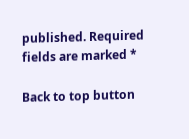published. Required fields are marked *

Back to top button